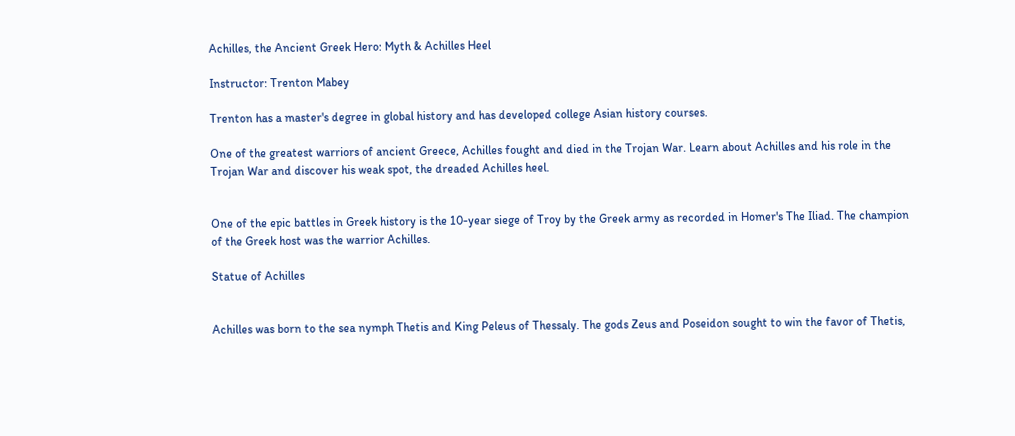Achilles, the Ancient Greek Hero: Myth & Achilles Heel

Instructor: Trenton Mabey

Trenton has a master's degree in global history and has developed college Asian history courses.

One of the greatest warriors of ancient Greece, Achilles fought and died in the Trojan War. Learn about Achilles and his role in the Trojan War and discover his weak spot, the dreaded Achilles heel.


One of the epic battles in Greek history is the 10-year siege of Troy by the Greek army as recorded in Homer's The Iliad. The champion of the Greek host was the warrior Achilles.

Statue of Achilles


Achilles was born to the sea nymph Thetis and King Peleus of Thessaly. The gods Zeus and Poseidon sought to win the favor of Thetis,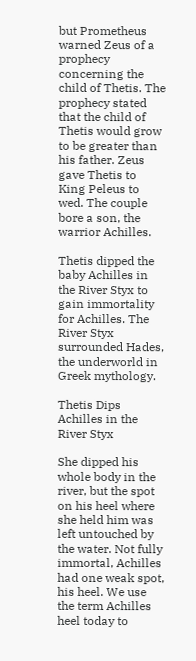but Prometheus warned Zeus of a prophecy concerning the child of Thetis. The prophecy stated that the child of Thetis would grow to be greater than his father. Zeus gave Thetis to King Peleus to wed. The couple bore a son, the warrior Achilles.

Thetis dipped the baby Achilles in the River Styx to gain immortality for Achilles. The River Styx surrounded Hades, the underworld in Greek mythology.

Thetis Dips Achilles in the River Styx

She dipped his whole body in the river, but the spot on his heel where she held him was left untouched by the water. Not fully immortal, Achilles had one weak spot, his heel. We use the term Achilles heel today to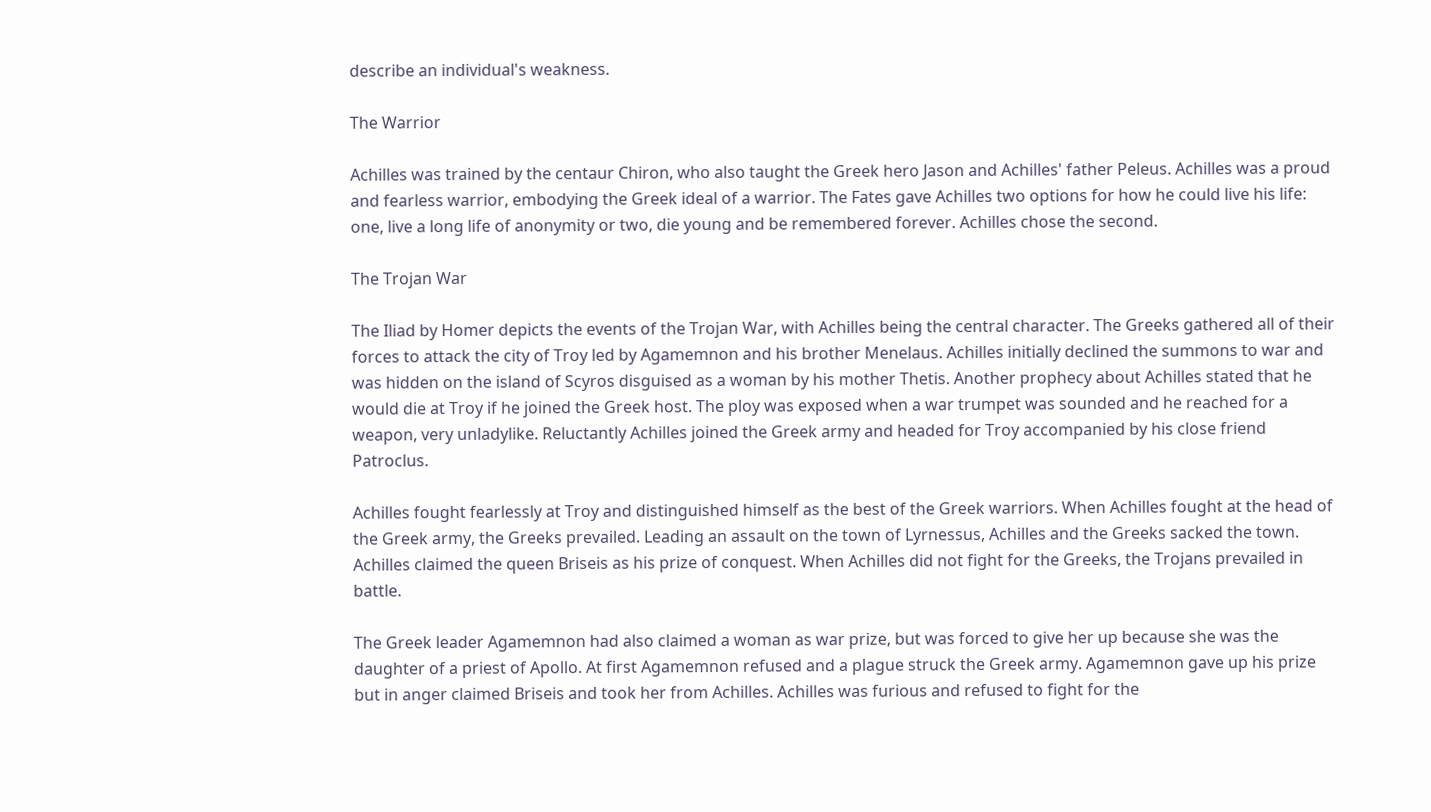describe an individual's weakness.

The Warrior

Achilles was trained by the centaur Chiron, who also taught the Greek hero Jason and Achilles' father Peleus. Achilles was a proud and fearless warrior, embodying the Greek ideal of a warrior. The Fates gave Achilles two options for how he could live his life: one, live a long life of anonymity or two, die young and be remembered forever. Achilles chose the second.

The Trojan War

The Iliad by Homer depicts the events of the Trojan War, with Achilles being the central character. The Greeks gathered all of their forces to attack the city of Troy led by Agamemnon and his brother Menelaus. Achilles initially declined the summons to war and was hidden on the island of Scyros disguised as a woman by his mother Thetis. Another prophecy about Achilles stated that he would die at Troy if he joined the Greek host. The ploy was exposed when a war trumpet was sounded and he reached for a weapon, very unladylike. Reluctantly Achilles joined the Greek army and headed for Troy accompanied by his close friend Patroclus.

Achilles fought fearlessly at Troy and distinguished himself as the best of the Greek warriors. When Achilles fought at the head of the Greek army, the Greeks prevailed. Leading an assault on the town of Lyrnessus, Achilles and the Greeks sacked the town. Achilles claimed the queen Briseis as his prize of conquest. When Achilles did not fight for the Greeks, the Trojans prevailed in battle.

The Greek leader Agamemnon had also claimed a woman as war prize, but was forced to give her up because she was the daughter of a priest of Apollo. At first Agamemnon refused and a plague struck the Greek army. Agamemnon gave up his prize but in anger claimed Briseis and took her from Achilles. Achilles was furious and refused to fight for the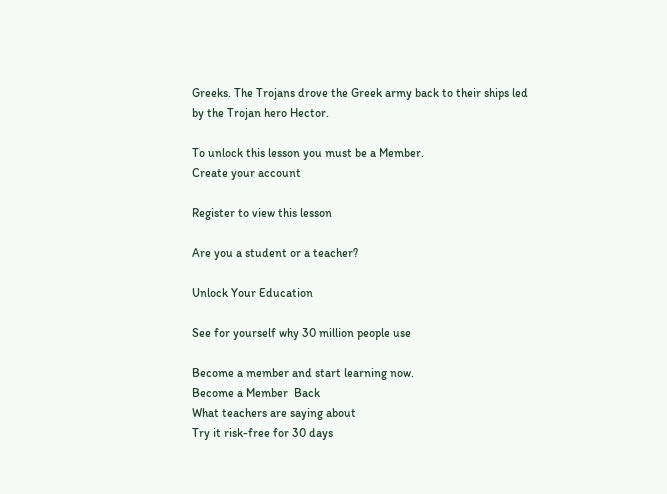Greeks. The Trojans drove the Greek army back to their ships led by the Trojan hero Hector.

To unlock this lesson you must be a Member.
Create your account

Register to view this lesson

Are you a student or a teacher?

Unlock Your Education

See for yourself why 30 million people use

Become a member and start learning now.
Become a Member  Back
What teachers are saying about
Try it risk-free for 30 days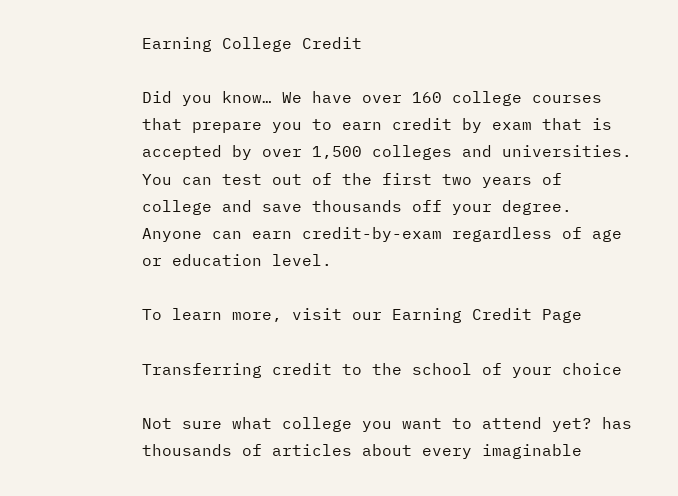Earning College Credit

Did you know… We have over 160 college courses that prepare you to earn credit by exam that is accepted by over 1,500 colleges and universities. You can test out of the first two years of college and save thousands off your degree. Anyone can earn credit-by-exam regardless of age or education level.

To learn more, visit our Earning Credit Page

Transferring credit to the school of your choice

Not sure what college you want to attend yet? has thousands of articles about every imaginable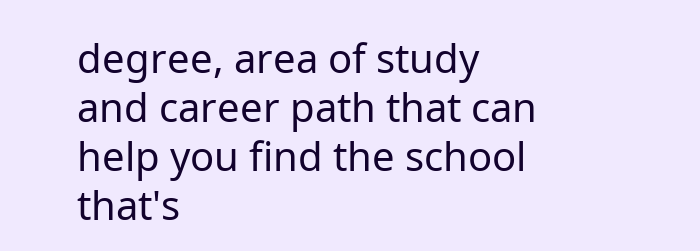degree, area of study and career path that can help you find the school that's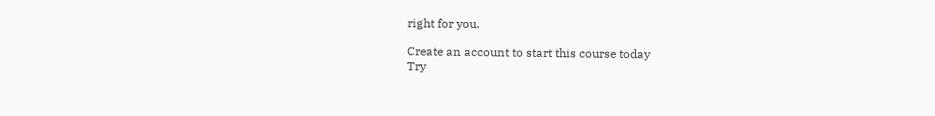right for you.

Create an account to start this course today
Try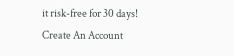it risk-free for 30 days!
Create An Account